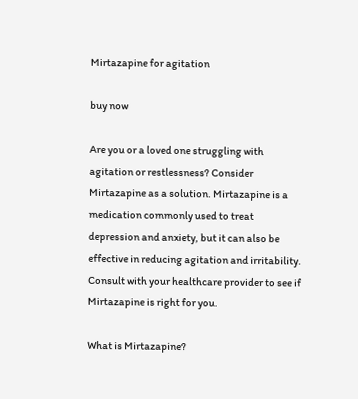Mirtazapine for agitation

buy now

Are you or a loved one struggling with agitation or restlessness? Consider Mirtazapine as a solution. Mirtazapine is a medication commonly used to treat depression and anxiety, but it can also be effective in reducing agitation and irritability. Consult with your healthcare provider to see if Mirtazapine is right for you.

What is Mirtazapine?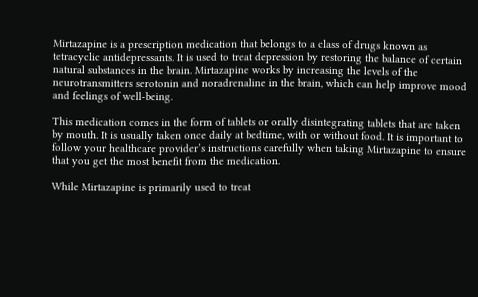Mirtazapine is a prescription medication that belongs to a class of drugs known as tetracyclic antidepressants. It is used to treat depression by restoring the balance of certain natural substances in the brain. Mirtazapine works by increasing the levels of the neurotransmitters serotonin and noradrenaline in the brain, which can help improve mood and feelings of well-being.

This medication comes in the form of tablets or orally disintegrating tablets that are taken by mouth. It is usually taken once daily at bedtime, with or without food. It is important to follow your healthcare provider’s instructions carefully when taking Mirtazapine to ensure that you get the most benefit from the medication.

While Mirtazapine is primarily used to treat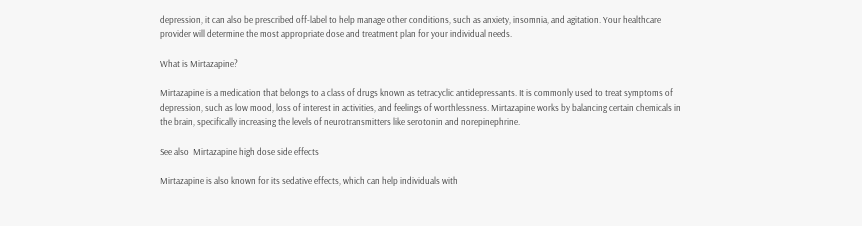depression, it can also be prescribed off-label to help manage other conditions, such as anxiety, insomnia, and agitation. Your healthcare provider will determine the most appropriate dose and treatment plan for your individual needs.

What is Mirtazapine?

Mirtazapine is a medication that belongs to a class of drugs known as tetracyclic antidepressants. It is commonly used to treat symptoms of depression, such as low mood, loss of interest in activities, and feelings of worthlessness. Mirtazapine works by balancing certain chemicals in the brain, specifically increasing the levels of neurotransmitters like serotonin and norepinephrine.

See also  Mirtazapine high dose side effects

Mirtazapine is also known for its sedative effects, which can help individuals with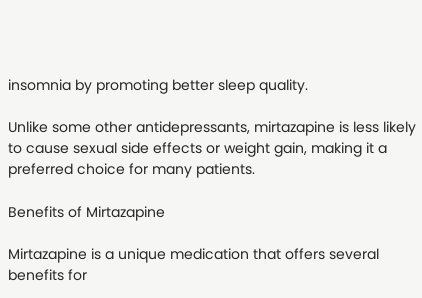insomnia by promoting better sleep quality.

Unlike some other antidepressants, mirtazapine is less likely to cause sexual side effects or weight gain, making it a preferred choice for many patients.

Benefits of Mirtazapine

Mirtazapine is a unique medication that offers several benefits for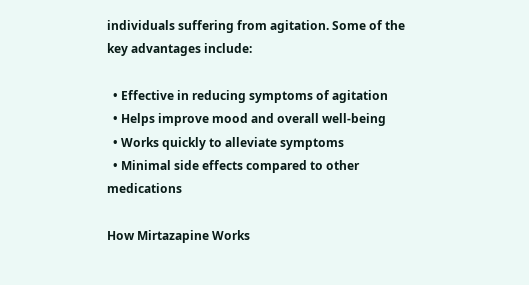individuals suffering from agitation. Some of the key advantages include:

  • Effective in reducing symptoms of agitation
  • Helps improve mood and overall well-being
  • Works quickly to alleviate symptoms
  • Minimal side effects compared to other medications

How Mirtazapine Works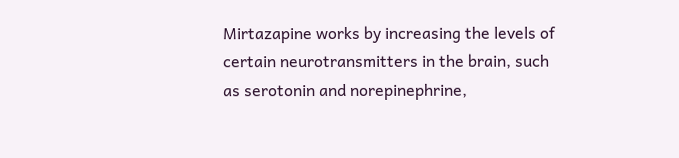Mirtazapine works by increasing the levels of certain neurotransmitters in the brain, such as serotonin and norepinephrine,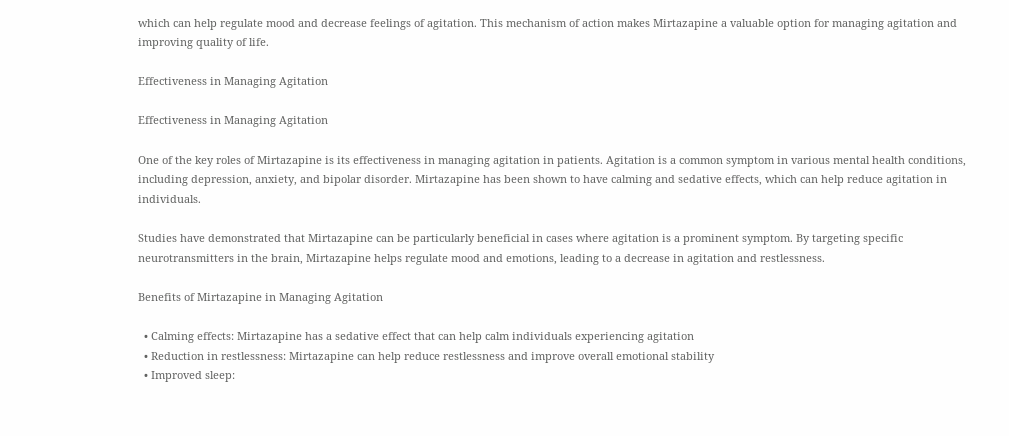which can help regulate mood and decrease feelings of agitation. This mechanism of action makes Mirtazapine a valuable option for managing agitation and improving quality of life.

Effectiveness in Managing Agitation

Effectiveness in Managing Agitation

One of the key roles of Mirtazapine is its effectiveness in managing agitation in patients. Agitation is a common symptom in various mental health conditions, including depression, anxiety, and bipolar disorder. Mirtazapine has been shown to have calming and sedative effects, which can help reduce agitation in individuals.

Studies have demonstrated that Mirtazapine can be particularly beneficial in cases where agitation is a prominent symptom. By targeting specific neurotransmitters in the brain, Mirtazapine helps regulate mood and emotions, leading to a decrease in agitation and restlessness.

Benefits of Mirtazapine in Managing Agitation

  • Calming effects: Mirtazapine has a sedative effect that can help calm individuals experiencing agitation
  • Reduction in restlessness: Mirtazapine can help reduce restlessness and improve overall emotional stability
  • Improved sleep: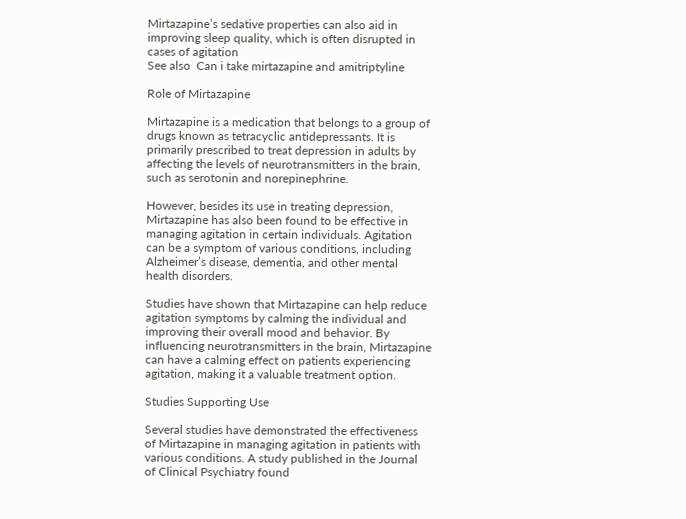Mirtazapine’s sedative properties can also aid in improving sleep quality, which is often disrupted in cases of agitation
See also  Can i take mirtazapine and amitriptyline

Role of Mirtazapine

Mirtazapine is a medication that belongs to a group of drugs known as tetracyclic antidepressants. It is primarily prescribed to treat depression in adults by affecting the levels of neurotransmitters in the brain, such as serotonin and norepinephrine.

However, besides its use in treating depression, Mirtazapine has also been found to be effective in managing agitation in certain individuals. Agitation can be a symptom of various conditions, including Alzheimer’s disease, dementia, and other mental health disorders.

Studies have shown that Mirtazapine can help reduce agitation symptoms by calming the individual and improving their overall mood and behavior. By influencing neurotransmitters in the brain, Mirtazapine can have a calming effect on patients experiencing agitation, making it a valuable treatment option.

Studies Supporting Use

Several studies have demonstrated the effectiveness of Mirtazapine in managing agitation in patients with various conditions. A study published in the Journal of Clinical Psychiatry found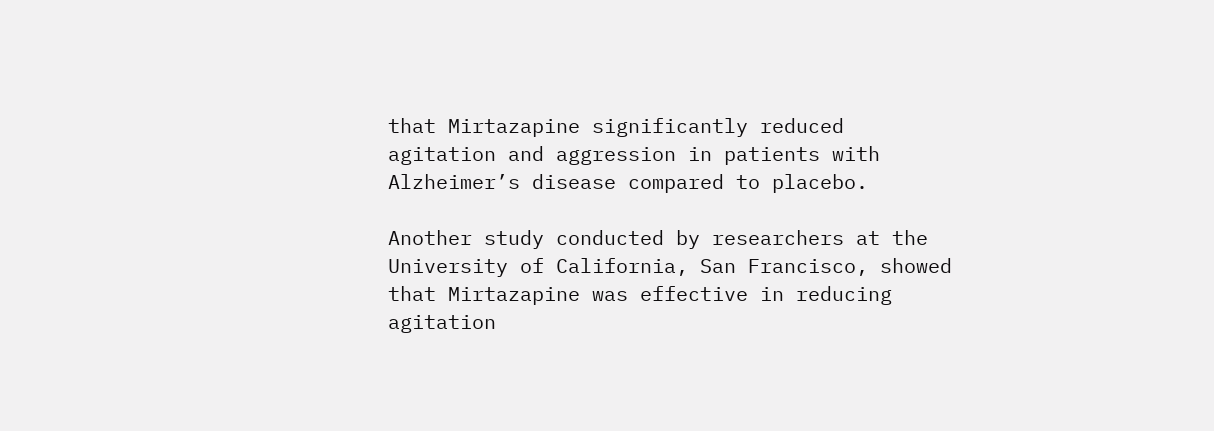that Mirtazapine significantly reduced agitation and aggression in patients with Alzheimer’s disease compared to placebo.

Another study conducted by researchers at the University of California, San Francisco, showed that Mirtazapine was effective in reducing agitation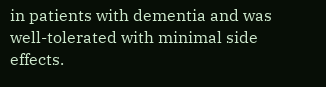in patients with dementia and was well-tolerated with minimal side effects.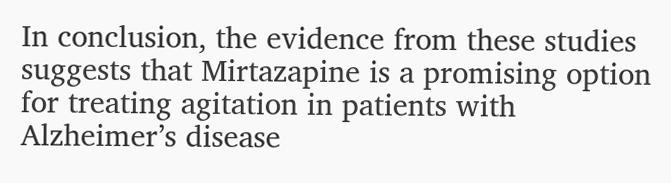In conclusion, the evidence from these studies suggests that Mirtazapine is a promising option for treating agitation in patients with Alzheimer’s disease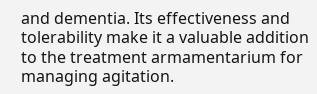and dementia. Its effectiveness and tolerability make it a valuable addition to the treatment armamentarium for managing agitation.